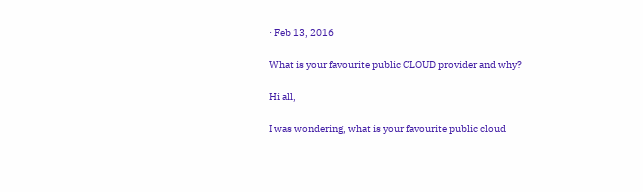· Feb 13, 2016

What is your favourite public CLOUD provider and why?

Hi all,

I was wondering, what is your favourite public cloud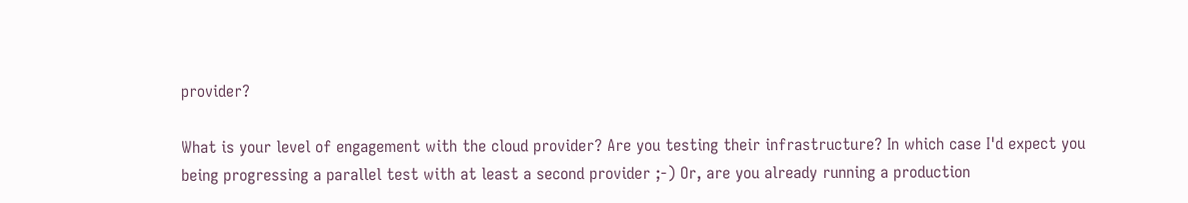provider?

What is your level of engagement with the cloud provider? Are you testing their infrastructure? In which case I'd expect you being progressing a parallel test with at least a second provider ;-) Or, are you already running a production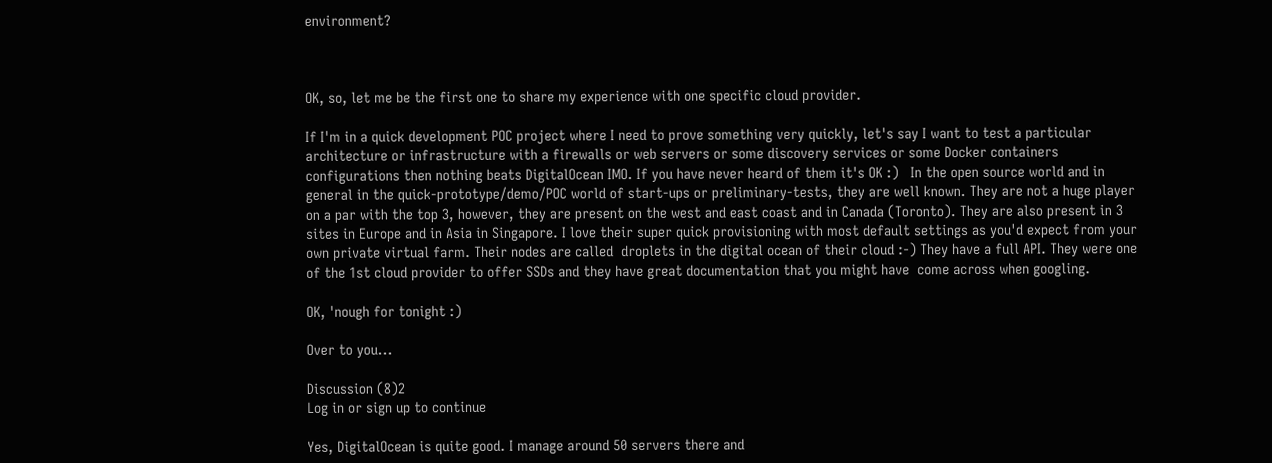environment?



OK, so, let me be the first one to share my experience with one specific cloud provider.

If I'm in a quick development POC project where I need to prove something very quickly, let's say I want to test a particular architecture or infrastructure with a firewalls or web servers or some discovery services or some Docker containers configurations then nothing beats DigitalOcean IMO. If you have never heard of them it's OK :)   In the open source world and in general in the quick-prototype/demo/POC world of start-ups or preliminary-tests, they are well known. They are not a huge player on a par with the top 3, however, they are present on the west and east coast and in Canada (Toronto). They are also present in 3 sites in Europe and in Asia in Singapore. I love their super quick provisioning with most default settings as you'd expect from your own private virtual farm. Their nodes are called  droplets in the digital ocean of their cloud :-) They have a full API. They were one of the 1st cloud provider to offer SSDs and they have great documentation that you might have  come across when googling.

OK, 'nough for tonight :)

Over to you...

Discussion (8)2
Log in or sign up to continue

Yes, DigitalOcean is quite good. I manage around 50 servers there and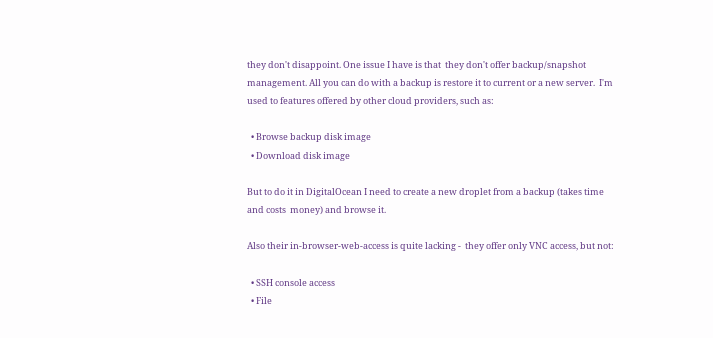they don't disappoint. One issue I have is that  they don't offer backup/snapshot management. All you can do with a backup is restore it to current or a new server.  I'm used to features offered by other cloud providers, such as:

  • Browse backup disk image
  • Download disk image

But to do it in DigitalOcean I need to create a new droplet from a backup (takes time and costs  money) and browse it.

Also their in-browser-web-access is quite lacking -  they offer only VNC access, but not:

  • SSH console access
  • File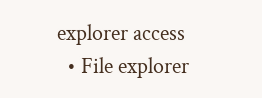explorer access
  • File explorer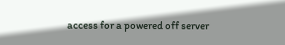access for a powered off server